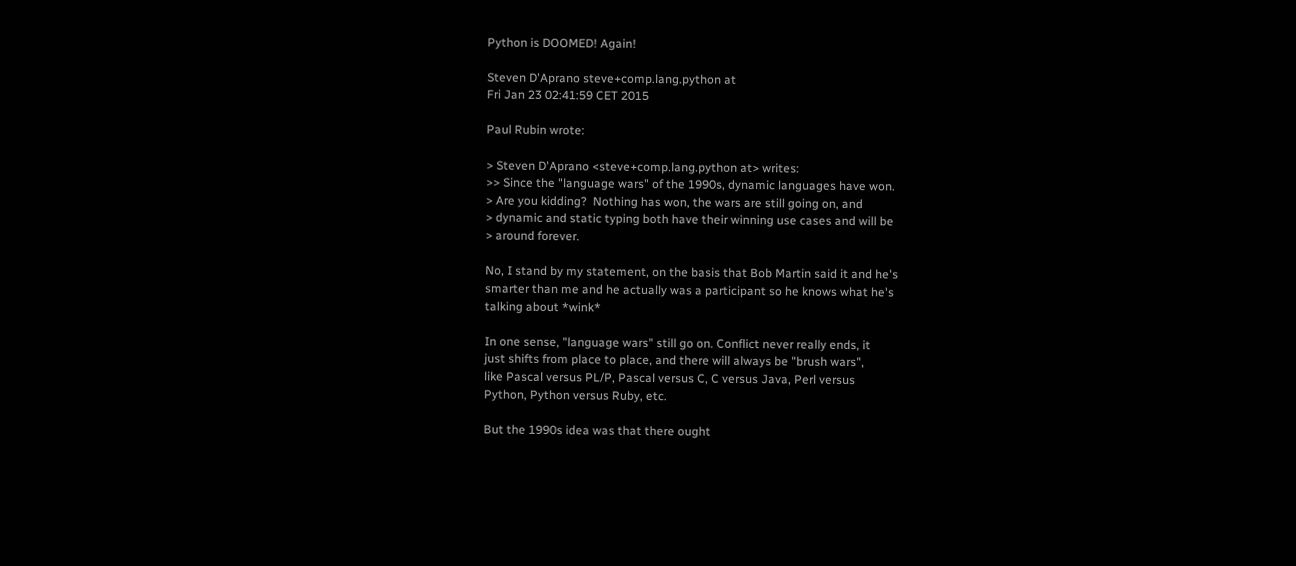Python is DOOMED! Again!

Steven D'Aprano steve+comp.lang.python at
Fri Jan 23 02:41:59 CET 2015

Paul Rubin wrote:

> Steven D'Aprano <steve+comp.lang.python at> writes:
>> Since the "language wars" of the 1990s, dynamic languages have won.
> Are you kidding?  Nothing has won, the wars are still going on, and
> dynamic and static typing both have their winning use cases and will be
> around forever.

No, I stand by my statement, on the basis that Bob Martin said it and he's
smarter than me and he actually was a participant so he knows what he's
talking about *wink*

In one sense, "language wars" still go on. Conflict never really ends, it
just shifts from place to place, and there will always be "brush wars",
like Pascal versus PL/P, Pascal versus C, C versus Java, Perl versus
Python, Python versus Ruby, etc.

But the 1990s idea was that there ought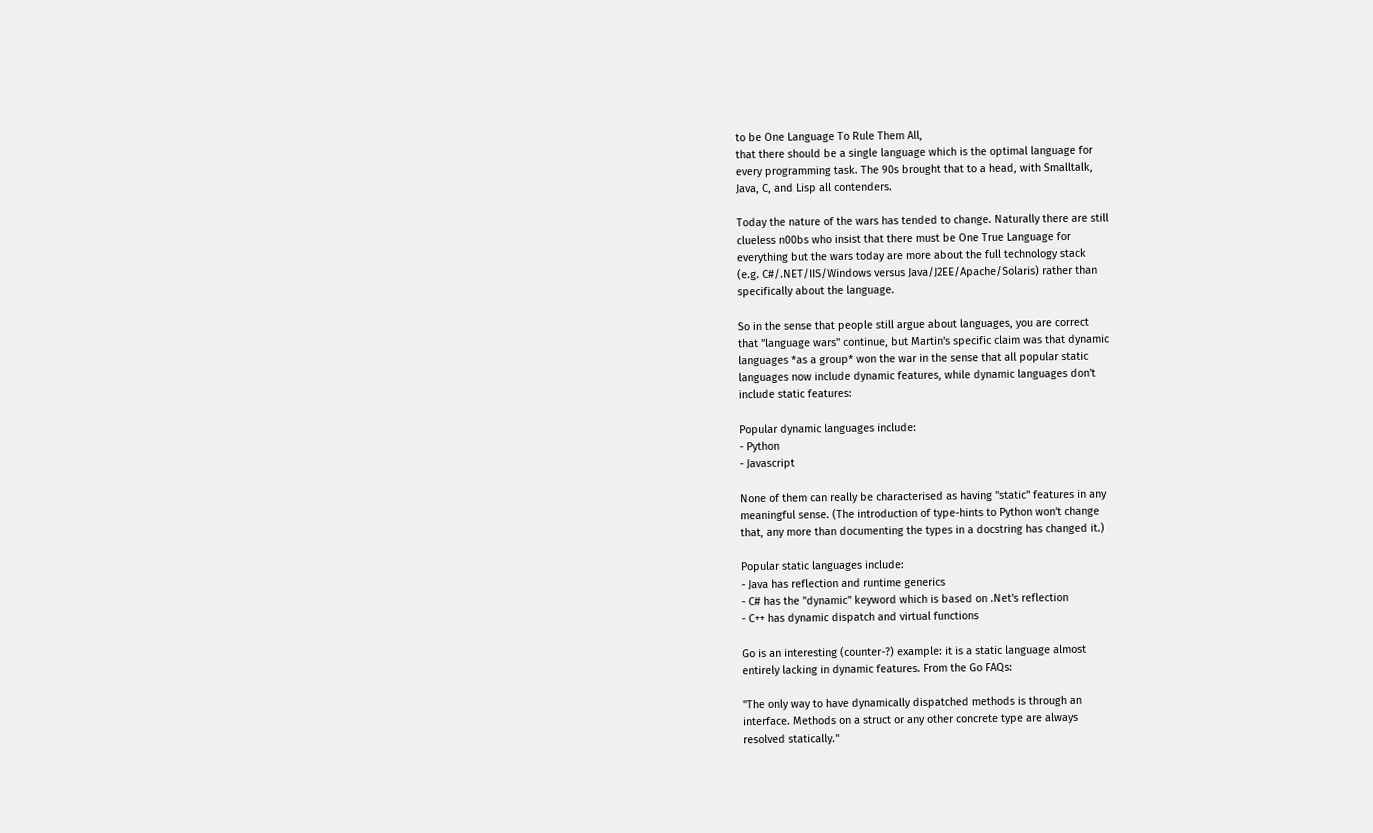to be One Language To Rule Them All,
that there should be a single language which is the optimal language for
every programming task. The 90s brought that to a head, with Smalltalk,
Java, C, and Lisp all contenders.

Today the nature of the wars has tended to change. Naturally there are still
clueless n00bs who insist that there must be One True Language for
everything but the wars today are more about the full technology stack
(e.g. C#/.NET/IIS/Windows versus Java/J2EE/Apache/Solaris) rather than
specifically about the language.

So in the sense that people still argue about languages, you are correct
that "language wars" continue, but Martin's specific claim was that dynamic
languages *as a group* won the war in the sense that all popular static
languages now include dynamic features, while dynamic languages don't
include static features:

Popular dynamic languages include:
- Python
- Javascript

None of them can really be characterised as having "static" features in any
meaningful sense. (The introduction of type-hints to Python won't change
that, any more than documenting the types in a docstring has changed it.)

Popular static languages include:
- Java has reflection and runtime generics
- C# has the "dynamic" keyword which is based on .Net's reflection
- C++ has dynamic dispatch and virtual functions

Go is an interesting (counter-?) example: it is a static language almost
entirely lacking in dynamic features. From the Go FAQs:

"The only way to have dynamically dispatched methods is through an
interface. Methods on a struct or any other concrete type are always
resolved statically."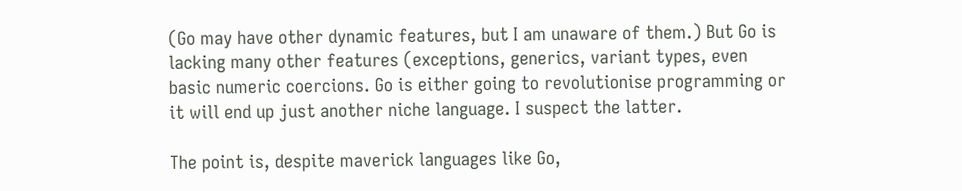(Go may have other dynamic features, but I am unaware of them.) But Go is
lacking many other features (exceptions, generics, variant types, even
basic numeric coercions. Go is either going to revolutionise programming or
it will end up just another niche language. I suspect the latter.

The point is, despite maverick languages like Go,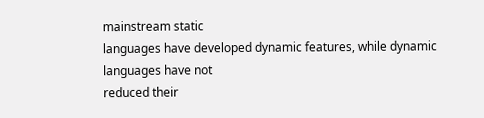mainstream static
languages have developed dynamic features, while dynamic languages have not
reduced their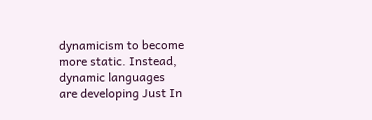dynamicism to become more static. Instead, dynamic languages
are developing Just In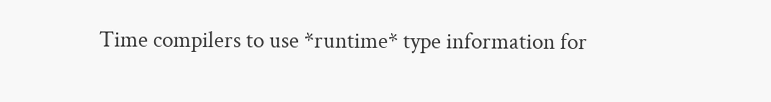Time compilers to use *runtime* type information for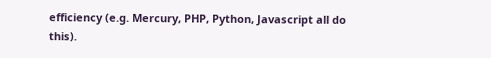efficiency (e.g. Mercury, PHP, Python, Javascript all do this).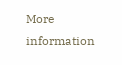More information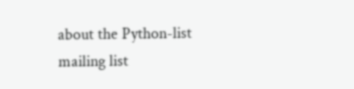about the Python-list mailing list